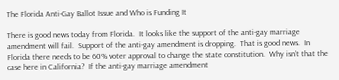The Florida Anti-Gay Ballot Issue and Who is Funding It

There is good news today from Florida.  It looks like the support of the anti-gay marriage amendment will fail.  Support of the anti-gay amendment is dropping.  That is good news.  In Florida there needs to be 60% voter approval to change the state constitution.  Why isn’t that the case here in California?  If the anti-gay marriage amendment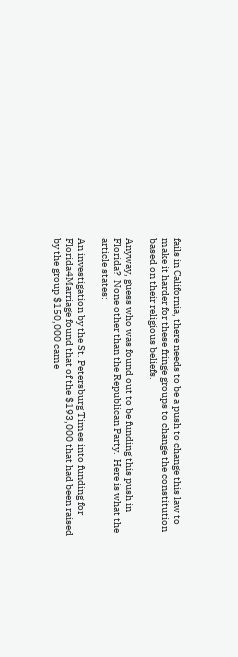fails in California, there needs to be a push to change this law to make it harder for these fringe groups to change the constitution based on their religious beliefs.

Anyway, guess who was found out to be funding this push in Florida?  None other than the Republican Party.  Here is what the article states:

An investigation by the St. Petersburg Times into funding for Florida4Marriage found that of the $193,000 that had been raised by the group $150,000 came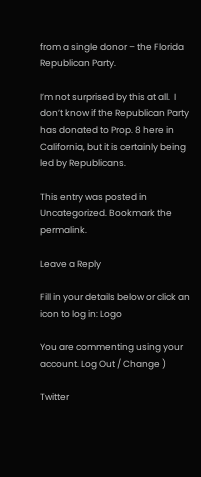from a single donor – the Florida Republican Party.

I’m not surprised by this at all.  I don’t know if the Republican Party has donated to Prop. 8 here in California, but it is certainly being led by Republicans.

This entry was posted in Uncategorized. Bookmark the permalink.

Leave a Reply

Fill in your details below or click an icon to log in: Logo

You are commenting using your account. Log Out / Change )

Twitter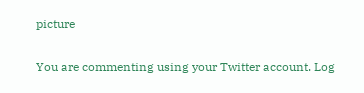picture

You are commenting using your Twitter account. Log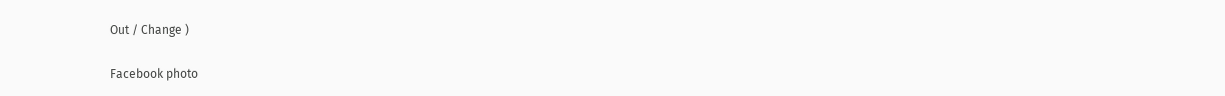Out / Change )

Facebook photo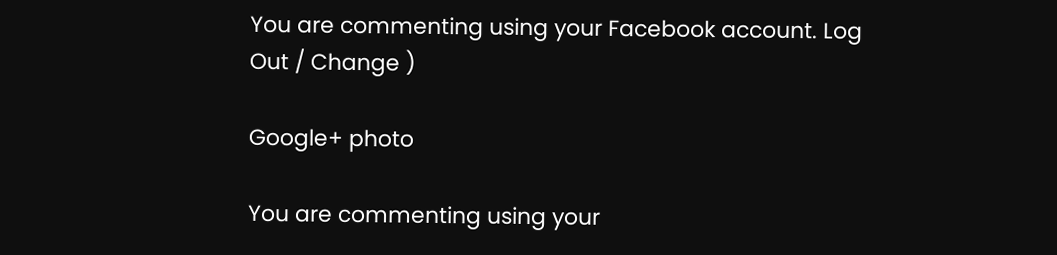You are commenting using your Facebook account. Log Out / Change )

Google+ photo

You are commenting using your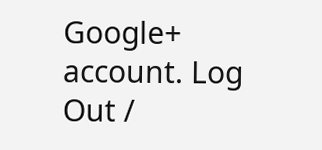Google+ account. Log Out /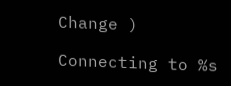Change )

Connecting to %s